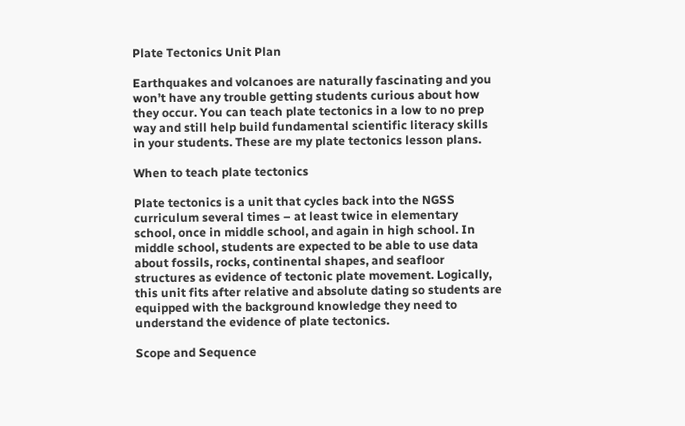Plate Tectonics Unit Plan

Earthquakes and volcanoes are naturally fascinating and you won’t have any trouble getting students curious about how they occur. You can teach plate tectonics in a low to no prep way and still help build fundamental scientific literacy skills in your students. These are my plate tectonics lesson plans.

When to teach plate tectonics

Plate tectonics is a unit that cycles back into the NGSS curriculum several times – at least twice in elementary school, once in middle school, and again in high school. In middle school, students are expected to be able to use data about fossils, rocks, continental shapes, and seafloor structures as evidence of tectonic plate movement. Logically, this unit fits after relative and absolute dating so students are equipped with the background knowledge they need to understand the evidence of plate tectonics.

Scope and Sequence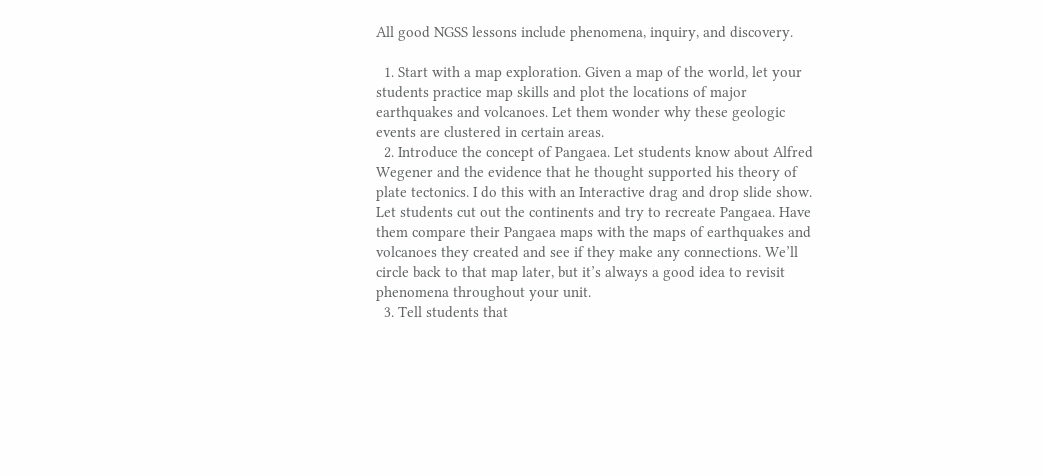All good NGSS lessons include phenomena, inquiry, and discovery.

  1. Start with a map exploration. Given a map of the world, let your students practice map skills and plot the locations of major earthquakes and volcanoes. Let them wonder why these geologic events are clustered in certain areas.
  2. Introduce the concept of Pangaea. Let students know about Alfred Wegener and the evidence that he thought supported his theory of plate tectonics. I do this with an Interactive drag and drop slide show. Let students cut out the continents and try to recreate Pangaea. Have them compare their Pangaea maps with the maps of earthquakes and volcanoes they created and see if they make any connections. We’ll circle back to that map later, but it’s always a good idea to revisit phenomena throughout your unit.
  3. Tell students that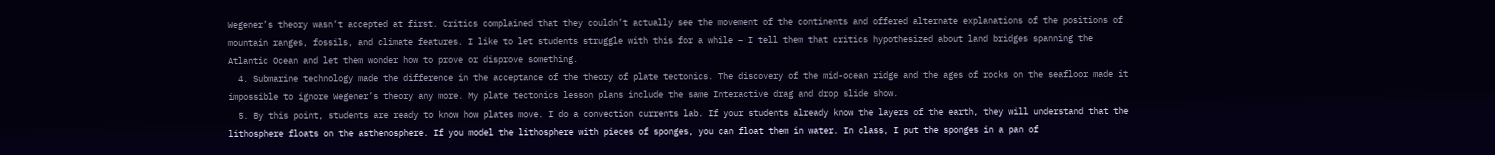Wegener’s theory wasn’t accepted at first. Critics complained that they couldn’t actually see the movement of the continents and offered alternate explanations of the positions of mountain ranges, fossils, and climate features. I like to let students struggle with this for a while – I tell them that critics hypothesized about land bridges spanning the Atlantic Ocean and let them wonder how to prove or disprove something.
  4. Submarine technology made the difference in the acceptance of the theory of plate tectonics. The discovery of the mid-ocean ridge and the ages of rocks on the seafloor made it impossible to ignore Wegener’s theory any more. My plate tectonics lesson plans include the same Interactive drag and drop slide show.
  5. By this point, students are ready to know how plates move. I do a convection currents lab. If your students already know the layers of the earth, they will understand that the lithosphere floats on the asthenosphere. If you model the lithosphere with pieces of sponges, you can float them in water. In class, I put the sponges in a pan of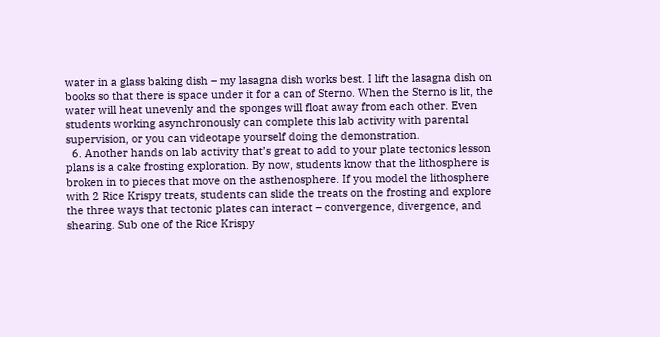water in a glass baking dish – my lasagna dish works best. I lift the lasagna dish on books so that there is space under it for a can of Sterno. When the Sterno is lit, the water will heat unevenly and the sponges will float away from each other. Even students working asynchronously can complete this lab activity with parental supervision, or you can videotape yourself doing the demonstration.
  6. Another hands on lab activity that’s great to add to your plate tectonics lesson plans is a cake frosting exploration. By now, students know that the lithosphere is broken in to pieces that move on the asthenosphere. If you model the lithosphere with 2 Rice Krispy treats, students can slide the treats on the frosting and explore the three ways that tectonic plates can interact – convergence, divergence, and shearing. Sub one of the Rice Krispy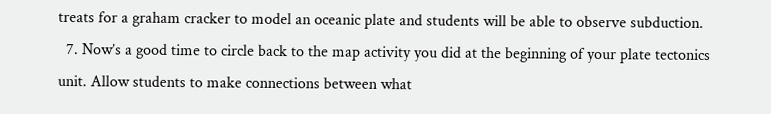treats for a graham cracker to model an oceanic plate and students will be able to observe subduction.
  7. Now’s a good time to circle back to the map activity you did at the beginning of your plate tectonics unit. Allow students to make connections between what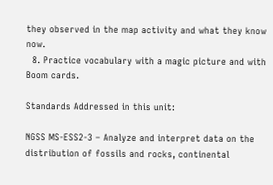they observed in the map activity and what they know now.
  8. Practice vocabulary with a magic picture and with Boom cards.

Standards Addressed in this unit:

NGSS MS-ESS2-3 – Analyze and interpret data on the distribution of fossils and rocks, continental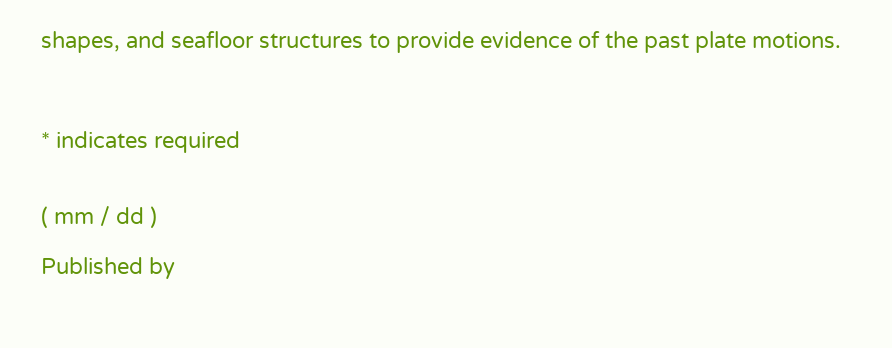shapes, and seafloor structures to provide evidence of the past plate motions.



* indicates required


( mm / dd )

Published by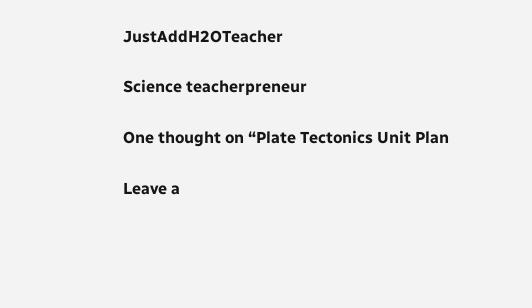JustAddH2OTeacher

Science teacherpreneur

One thought on “Plate Tectonics Unit Plan

Leave a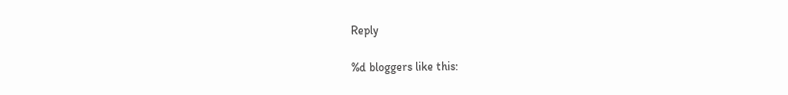Reply

%d bloggers like this: